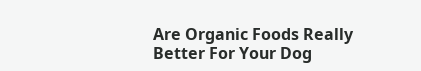Are Organic Foods Really Better For Your Dog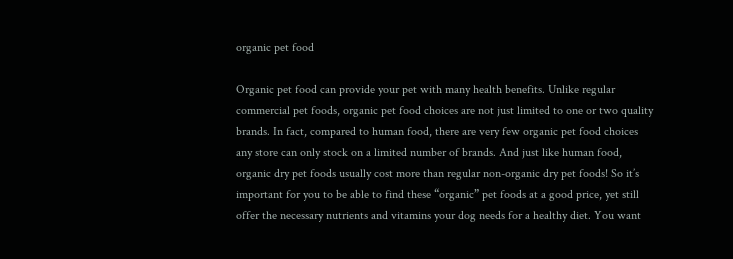organic pet food

Organic pet food can provide your pet with many health benefits. Unlike regular commercial pet foods, organic pet food choices are not just limited to one or two quality brands. In fact, compared to human food, there are very few organic pet food choices any store can only stock on a limited number of brands. And just like human food, organic dry pet foods usually cost more than regular non-organic dry pet foods! So it’s important for you to be able to find these “organic” pet foods at a good price, yet still offer the necessary nutrients and vitamins your dog needs for a healthy diet. You want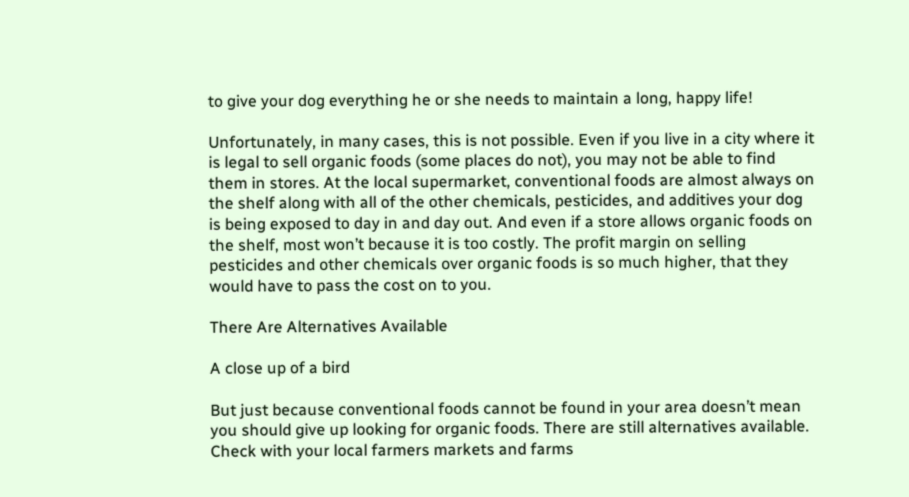to give your dog everything he or she needs to maintain a long, happy life!

Unfortunately, in many cases, this is not possible. Even if you live in a city where it is legal to sell organic foods (some places do not), you may not be able to find them in stores. At the local supermarket, conventional foods are almost always on the shelf along with all of the other chemicals, pesticides, and additives your dog is being exposed to day in and day out. And even if a store allows organic foods on the shelf, most won’t because it is too costly. The profit margin on selling pesticides and other chemicals over organic foods is so much higher, that they would have to pass the cost on to you.

There Are Alternatives Available

A close up of a bird

But just because conventional foods cannot be found in your area doesn’t mean you should give up looking for organic foods. There are still alternatives available. Check with your local farmers markets and farms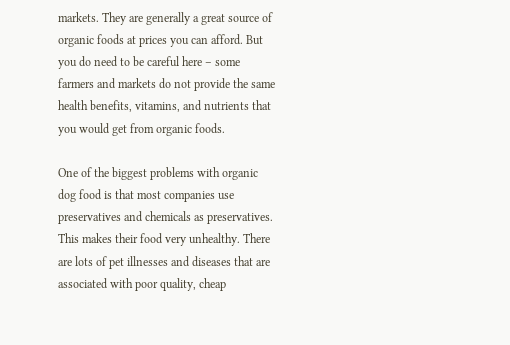markets. They are generally a great source of organic foods at prices you can afford. But you do need to be careful here – some farmers and markets do not provide the same health benefits, vitamins, and nutrients that you would get from organic foods.

One of the biggest problems with organic dog food is that most companies use preservatives and chemicals as preservatives. This makes their food very unhealthy. There are lots of pet illnesses and diseases that are associated with poor quality, cheap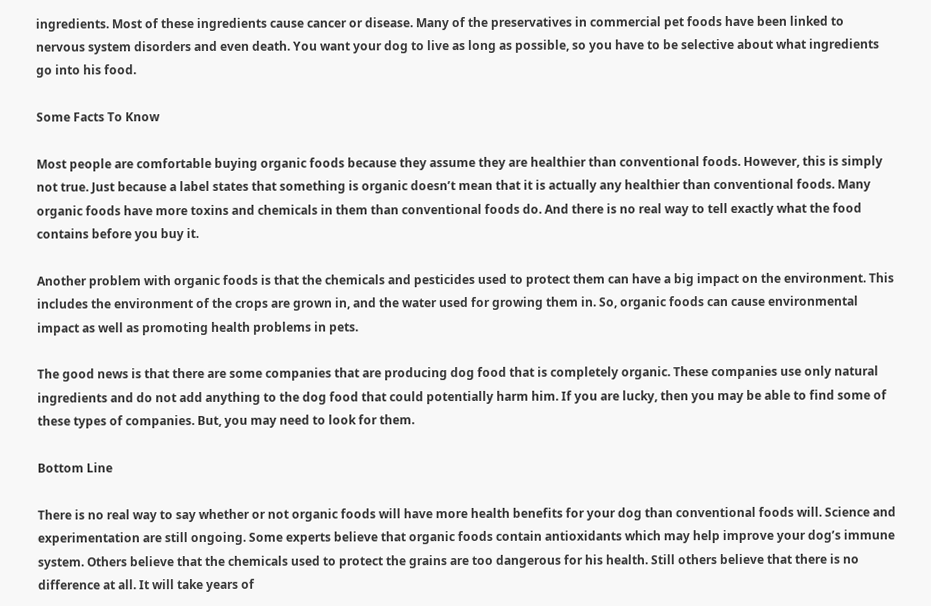ingredients. Most of these ingredients cause cancer or disease. Many of the preservatives in commercial pet foods have been linked to nervous system disorders and even death. You want your dog to live as long as possible, so you have to be selective about what ingredients go into his food.

Some Facts To Know

Most people are comfortable buying organic foods because they assume they are healthier than conventional foods. However, this is simply not true. Just because a label states that something is organic doesn’t mean that it is actually any healthier than conventional foods. Many organic foods have more toxins and chemicals in them than conventional foods do. And there is no real way to tell exactly what the food contains before you buy it.

Another problem with organic foods is that the chemicals and pesticides used to protect them can have a big impact on the environment. This includes the environment of the crops are grown in, and the water used for growing them in. So, organic foods can cause environmental impact as well as promoting health problems in pets.

The good news is that there are some companies that are producing dog food that is completely organic. These companies use only natural ingredients and do not add anything to the dog food that could potentially harm him. If you are lucky, then you may be able to find some of these types of companies. But, you may need to look for them.

Bottom Line

There is no real way to say whether or not organic foods will have more health benefits for your dog than conventional foods will. Science and experimentation are still ongoing. Some experts believe that organic foods contain antioxidants which may help improve your dog’s immune system. Others believe that the chemicals used to protect the grains are too dangerous for his health. Still others believe that there is no difference at all. It will take years of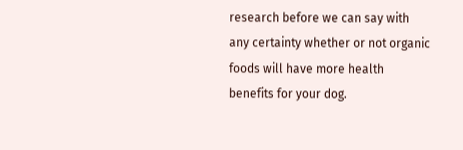research before we can say with any certainty whether or not organic foods will have more health benefits for your dog.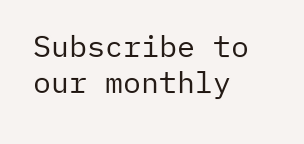Subscribe to our monthly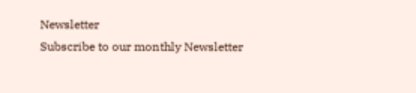Newsletter
Subscribe to our monthly Newsletter